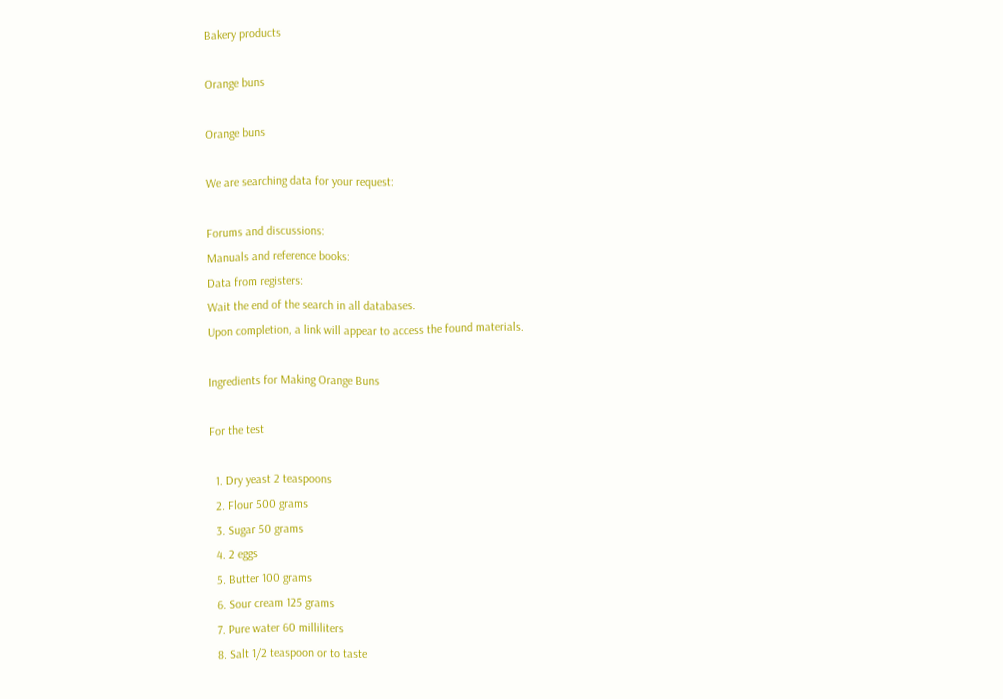Bakery products

Orange buns

Orange buns

We are searching data for your request:

Forums and discussions:
Manuals and reference books:
Data from registers:
Wait the end of the search in all databases.
Upon completion, a link will appear to access the found materials.

Ingredients for Making Orange Buns

For the test

  1. Dry yeast 2 teaspoons
  2. Flour 500 grams
  3. Sugar 50 grams
  4. 2 eggs
  5. Butter 100 grams
  6. Sour cream 125 grams
  7. Pure water 60 milliliters
  8. Salt 1/2 teaspoon or to taste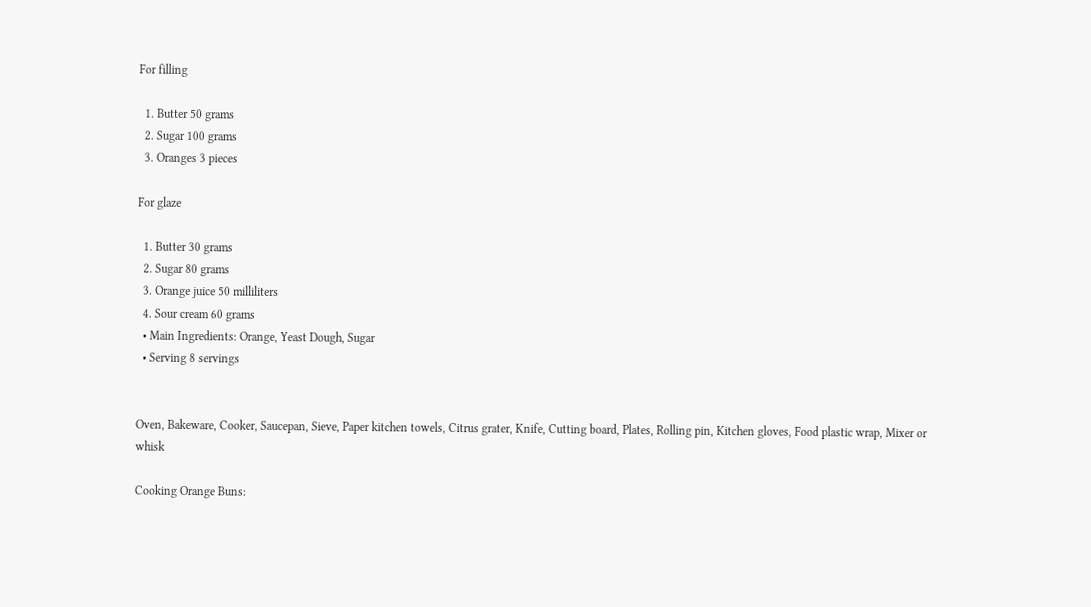For filling

  1. Butter 50 grams
  2. Sugar 100 grams
  3. Oranges 3 pieces

For glaze

  1. Butter 30 grams
  2. Sugar 80 grams
  3. Orange juice 50 milliliters
  4. Sour cream 60 grams
  • Main Ingredients: Orange, Yeast Dough, Sugar
  • Serving 8 servings


Oven, Bakeware, Cooker, Saucepan, Sieve, Paper kitchen towels, Citrus grater, Knife, Cutting board, Plates, Rolling pin, Kitchen gloves, Food plastic wrap, Mixer or whisk

Cooking Orange Buns: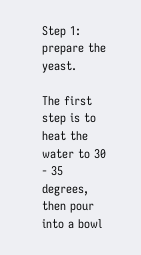Step 1: prepare the yeast.

The first step is to heat the water to 30 - 35 degrees, then pour into a bowl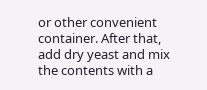or other convenient container. After that, add dry yeast and mix the contents with a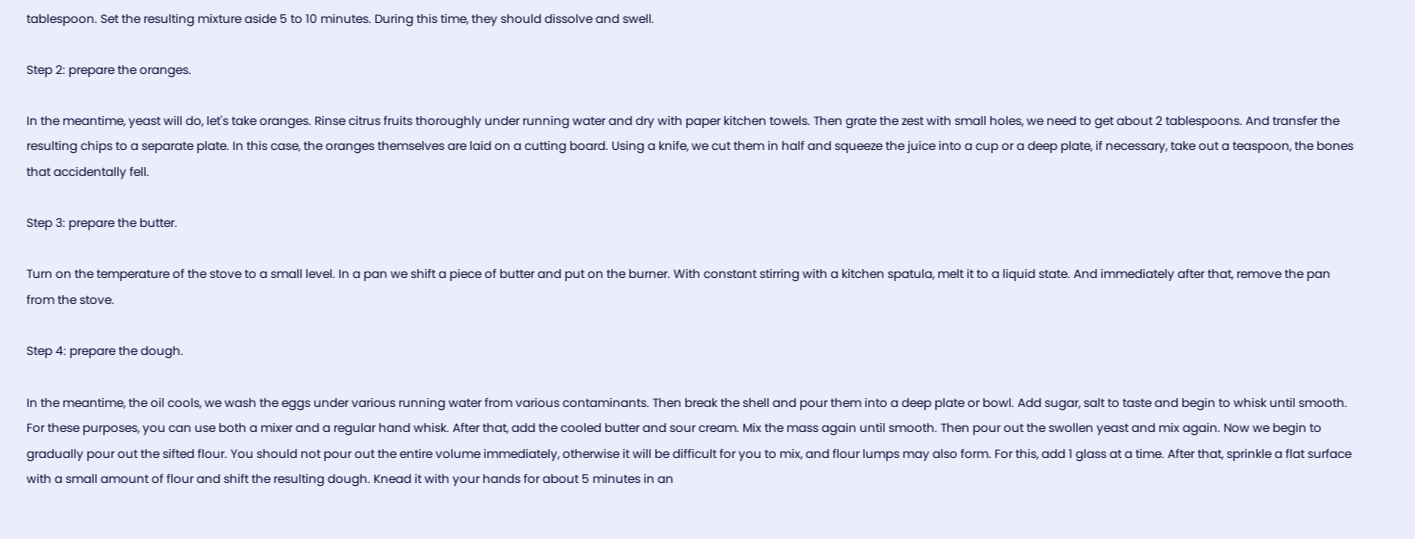tablespoon. Set the resulting mixture aside 5 to 10 minutes. During this time, they should dissolve and swell.

Step 2: prepare the oranges.

In the meantime, yeast will do, let's take oranges. Rinse citrus fruits thoroughly under running water and dry with paper kitchen towels. Then grate the zest with small holes, we need to get about 2 tablespoons. And transfer the resulting chips to a separate plate. In this case, the oranges themselves are laid on a cutting board. Using a knife, we cut them in half and squeeze the juice into a cup or a deep plate, if necessary, take out a teaspoon, the bones that accidentally fell.

Step 3: prepare the butter.

Turn on the temperature of the stove to a small level. In a pan we shift a piece of butter and put on the burner. With constant stirring with a kitchen spatula, melt it to a liquid state. And immediately after that, remove the pan from the stove.

Step 4: prepare the dough.

In the meantime, the oil cools, we wash the eggs under various running water from various contaminants. Then break the shell and pour them into a deep plate or bowl. Add sugar, salt to taste and begin to whisk until smooth. For these purposes, you can use both a mixer and a regular hand whisk. After that, add the cooled butter and sour cream. Mix the mass again until smooth. Then pour out the swollen yeast and mix again. Now we begin to gradually pour out the sifted flour. You should not pour out the entire volume immediately, otherwise it will be difficult for you to mix, and flour lumps may also form. For this, add 1 glass at a time. After that, sprinkle a flat surface with a small amount of flour and shift the resulting dough. Knead it with your hands for about 5 minutes in an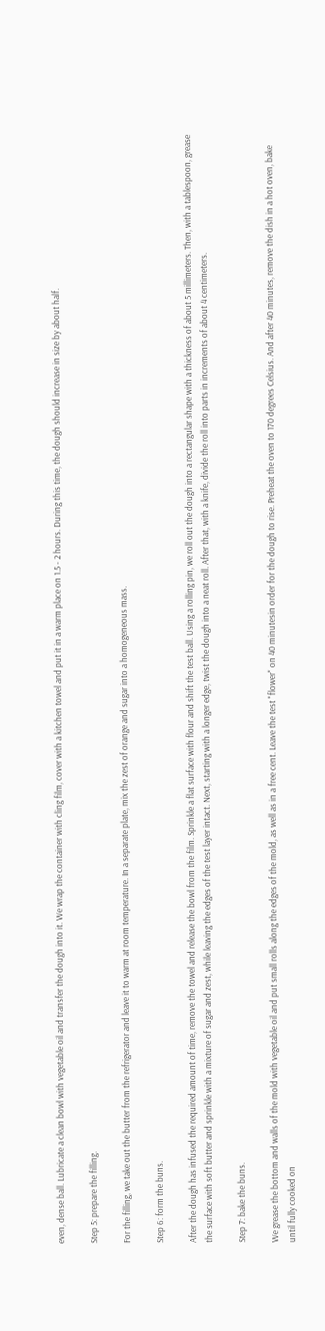even, dense ball. Lubricate a clean bowl with vegetable oil and transfer the dough into it. We wrap the container with cling film, cover with a kitchen towel and put it in a warm place on 1.5 - 2 hours. During this time, the dough should increase in size by about half.

Step 5: prepare the filling.

For the filling, we take out the butter from the refrigerator and leave it to warm at room temperature. In a separate plate, mix the zest of orange and sugar into a homogeneous mass.

Step 6: form the buns.

After the dough has infused the required amount of time, remove the towel and release the bowl from the film. Sprinkle a flat surface with flour and shift the test ball. Using a rolling pin, we roll out the dough into a rectangular shape with a thickness of about 5 millimeters. Then, with a tablespoon, grease the surface with soft butter and sprinkle with a mixture of sugar and zest, while leaving the edges of the test layer intact. Next, starting with a longer edge, twist the dough into a neat roll. After that, with a knife, divide the roll into parts in increments of about 4 centimeters.

Step 7: bake the buns.

We grease the bottom and walls of the mold with vegetable oil and put small rolls along the edges of the mold, as well as in a free cent. Leave the test "flower" on 40 minutesin order for the dough to rise. Preheat the oven to 170 degrees Celsius. And after 40 minutes, remove the dish in a hot oven, bake until fully cooked on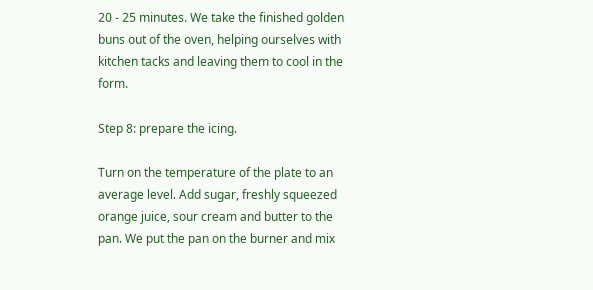20 - 25 minutes. We take the finished golden buns out of the oven, helping ourselves with kitchen tacks and leaving them to cool in the form.

Step 8: prepare the icing.

Turn on the temperature of the plate to an average level. Add sugar, freshly squeezed orange juice, sour cream and butter to the pan. We put the pan on the burner and mix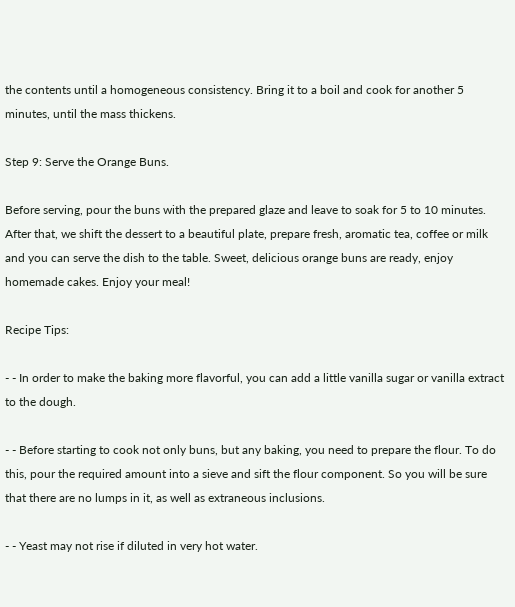the contents until a homogeneous consistency. Bring it to a boil and cook for another 5 minutes, until the mass thickens.

Step 9: Serve the Orange Buns.

Before serving, pour the buns with the prepared glaze and leave to soak for 5 to 10 minutes. After that, we shift the dessert to a beautiful plate, prepare fresh, aromatic tea, coffee or milk and you can serve the dish to the table. Sweet, delicious orange buns are ready, enjoy homemade cakes. Enjoy your meal!

Recipe Tips:

- - In order to make the baking more flavorful, you can add a little vanilla sugar or vanilla extract to the dough.

- - Before starting to cook not only buns, but any baking, you need to prepare the flour. To do this, pour the required amount into a sieve and sift the flour component. So you will be sure that there are no lumps in it, as well as extraneous inclusions.

- - Yeast may not rise if diluted in very hot water.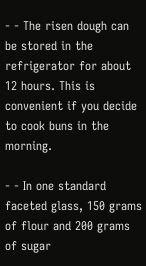- - The risen dough can be stored in the refrigerator for about 12 hours. This is convenient if you decide to cook buns in the morning.

- - In one standard faceted glass, 150 grams of flour and 200 grams of sugar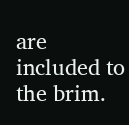are included to the brim.